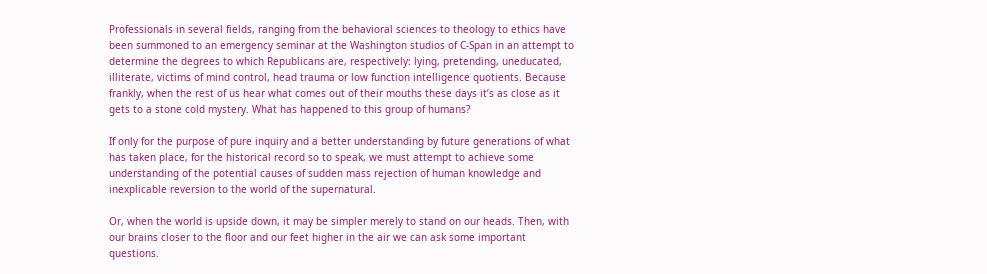Professionals in several fields, ranging from the behavioral sciences to theology to ethics have been summoned to an emergency seminar at the Washington studios of C-Span in an attempt to determine the degrees to which Republicans are, respectively: lying, pretending, uneducated, illiterate, victims of mind control, head trauma or low function intelligence quotients. Because frankly, when the rest of us hear what comes out of their mouths these days it’s as close as it gets to a stone cold mystery. What has happened to this group of humans?

If only for the purpose of pure inquiry and a better understanding by future generations of what has taken place, for the historical record so to speak, we must attempt to achieve some understanding of the potential causes of sudden mass rejection of human knowledge and inexplicable reversion to the world of the supernatural.

Or, when the world is upside down, it may be simpler merely to stand on our heads. Then, with our brains closer to the floor and our feet higher in the air we can ask some important questions.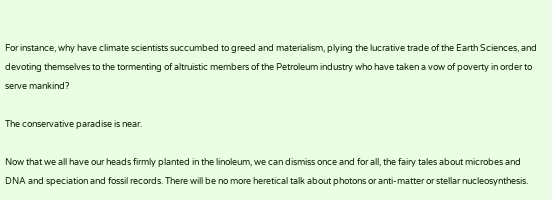For instance, why have climate scientists succumbed to greed and materialism, plying the lucrative trade of the Earth Sciences, and devoting themselves to the tormenting of altruistic members of the Petroleum industry who have taken a vow of poverty in order to serve mankind?

The conservative paradise is near.

Now that we all have our heads firmly planted in the linoleum, we can dismiss once and for all, the fairy tales about microbes and DNA and speciation and fossil records. There will be no more heretical talk about photons or anti-matter or stellar nucleosynthesis.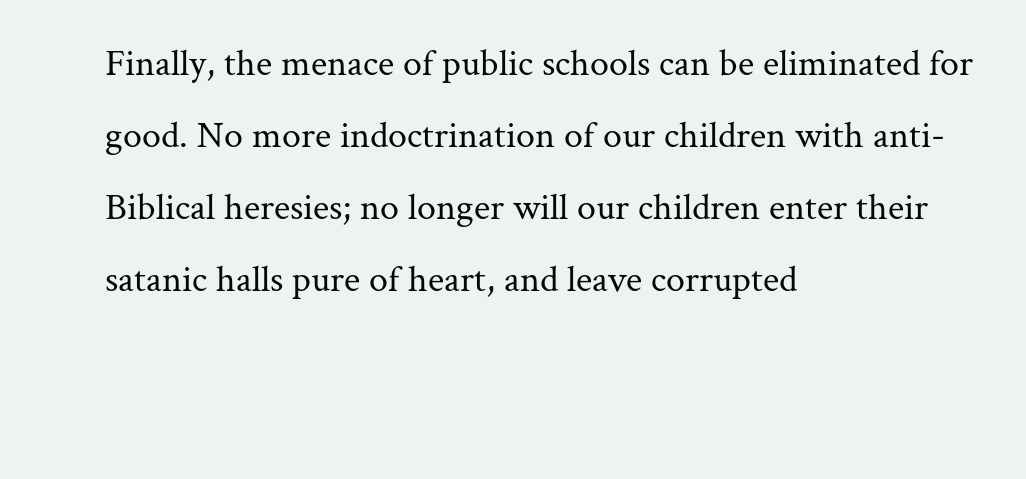Finally, the menace of public schools can be eliminated for good. No more indoctrination of our children with anti-Biblical heresies; no longer will our children enter their satanic halls pure of heart, and leave corrupted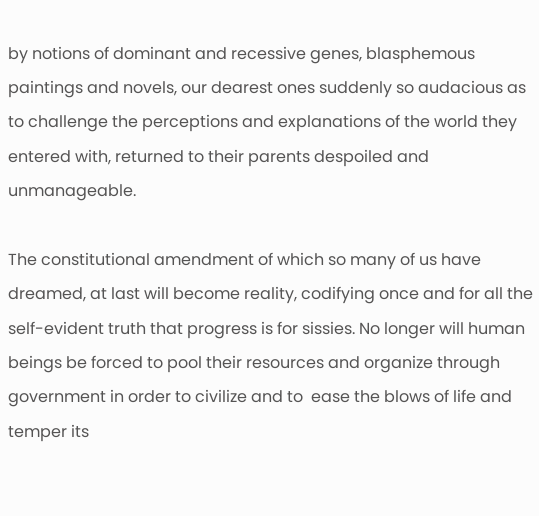by notions of dominant and recessive genes, blasphemous paintings and novels, our dearest ones suddenly so audacious as to challenge the perceptions and explanations of the world they entered with, returned to their parents despoiled and unmanageable.

The constitutional amendment of which so many of us have  dreamed, at last will become reality, codifying once and for all the self-evident truth that progress is for sissies. No longer will human beings be forced to pool their resources and organize through government in order to civilize and to  ease the blows of life and temper its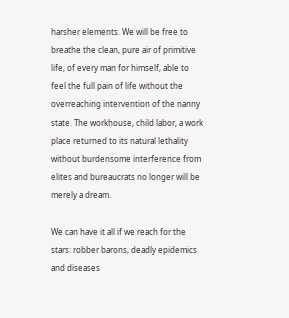harsher elements. We will be free to breathe the clean, pure air of primitive life, of every man for himself, able to feel the full pain of life without the overreaching intervention of the nanny state. The workhouse, child labor, a work place returned to its natural lethality without burdensome interference from elites and bureaucrats no longer will be merely a dream.

We can have it all if we reach for the stars: robber barons, deadly epidemics and diseases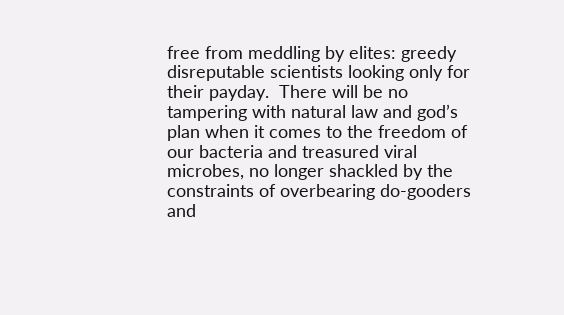free from meddling by elites: greedy disreputable scientists looking only for their payday.  There will be no tampering with natural law and god’s plan when it comes to the freedom of our bacteria and treasured viral microbes, no longer shackled by the constraints of overbearing do-gooders and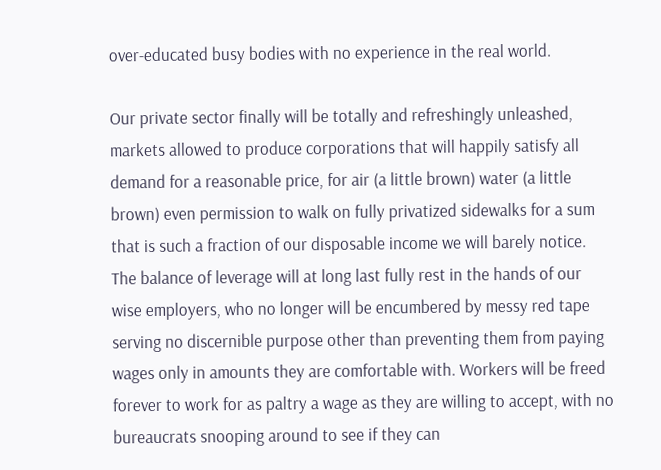over-educated busy bodies with no experience in the real world.

Our private sector finally will be totally and refreshingly unleashed, markets allowed to produce corporations that will happily satisfy all demand for a reasonable price, for air (a little brown) water (a little brown) even permission to walk on fully privatized sidewalks for a sum that is such a fraction of our disposable income we will barely notice. The balance of leverage will at long last fully rest in the hands of our wise employers, who no longer will be encumbered by messy red tape serving no discernible purpose other than preventing them from paying wages only in amounts they are comfortable with. Workers will be freed forever to work for as paltry a wage as they are willing to accept, with no bureaucrats snooping around to see if they can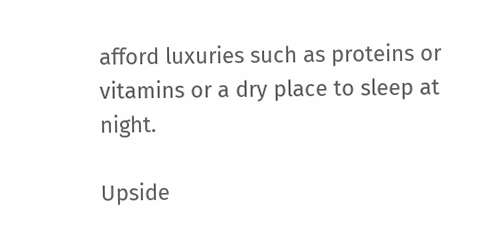afford luxuries such as proteins or vitamins or a dry place to sleep at night.

Upside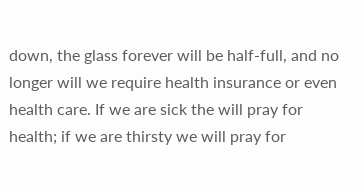down, the glass forever will be half-full, and no longer will we require health insurance or even health care. If we are sick the will pray for health; if we are thirsty we will pray for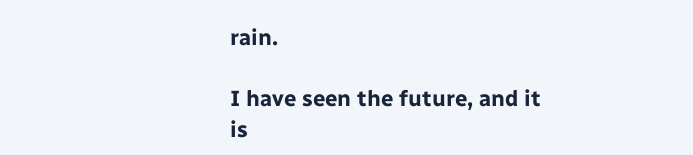rain.

I have seen the future, and it is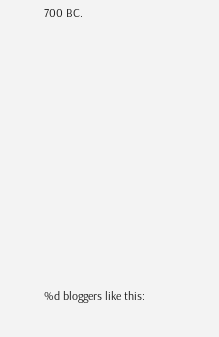700 BC.











%d bloggers like this: